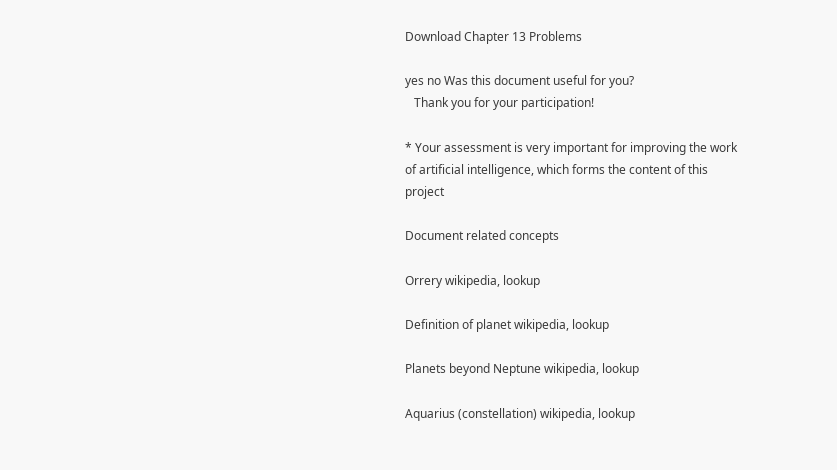Download Chapter 13 Problems

yes no Was this document useful for you?
   Thank you for your participation!

* Your assessment is very important for improving the work of artificial intelligence, which forms the content of this project

Document related concepts

Orrery wikipedia, lookup

Definition of planet wikipedia, lookup

Planets beyond Neptune wikipedia, lookup

Aquarius (constellation) wikipedia, lookup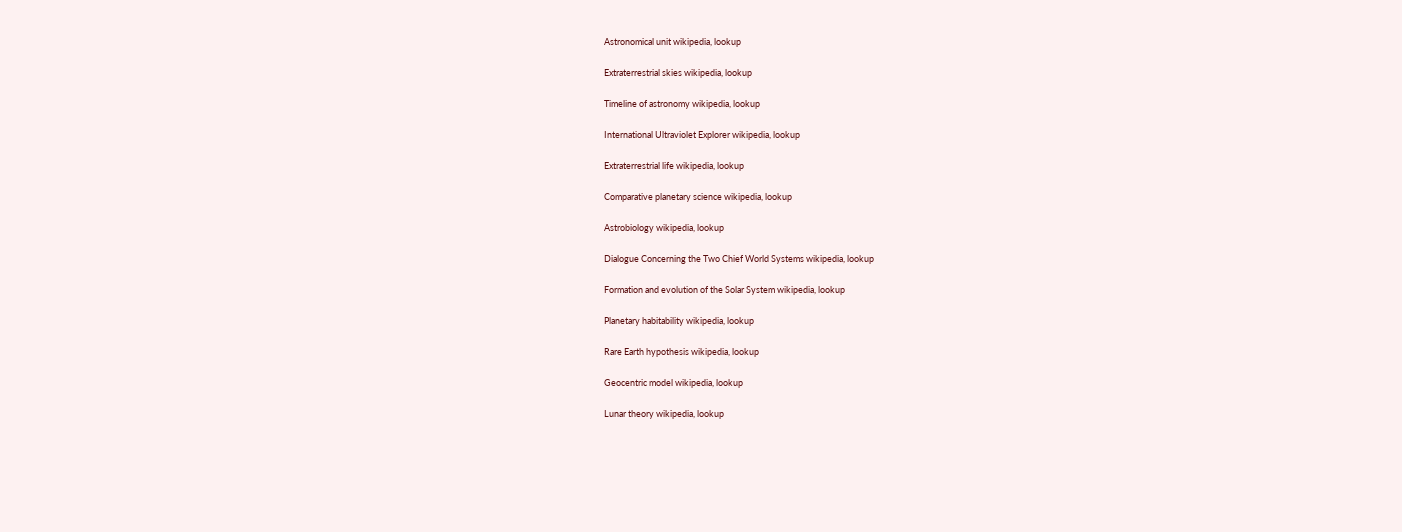Astronomical unit wikipedia, lookup

Extraterrestrial skies wikipedia, lookup

Timeline of astronomy wikipedia, lookup

International Ultraviolet Explorer wikipedia, lookup

Extraterrestrial life wikipedia, lookup

Comparative planetary science wikipedia, lookup

Astrobiology wikipedia, lookup

Dialogue Concerning the Two Chief World Systems wikipedia, lookup

Formation and evolution of the Solar System wikipedia, lookup

Planetary habitability wikipedia, lookup

Rare Earth hypothesis wikipedia, lookup

Geocentric model wikipedia, lookup

Lunar theory wikipedia, lookup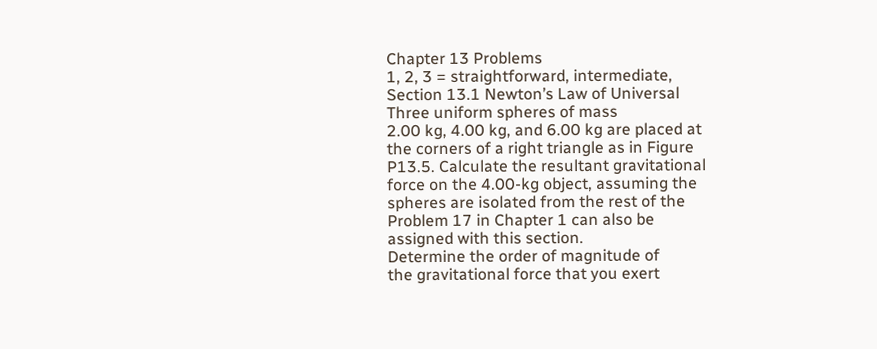Chapter 13 Problems
1, 2, 3 = straightforward, intermediate,
Section 13.1 Newton’s Law of Universal
Three uniform spheres of mass
2.00 kg, 4.00 kg, and 6.00 kg are placed at
the corners of a right triangle as in Figure
P13.5. Calculate the resultant gravitational
force on the 4.00-kg object, assuming the
spheres are isolated from the rest of the
Problem 17 in Chapter 1 can also be
assigned with this section.
Determine the order of magnitude of
the gravitational force that you exert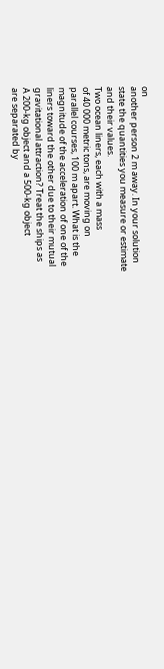on
another person 2 m away. In your solution
state the quantities you measure or estimate
and their values.
Two ocean liners, each with a mass
of 40 000 metric tons, are moving on
parallel courses, 100 m apart. What is the
magnitude of the acceleration of one of the
liners toward the other due to their mutual
gravitational attraction? Treat the ships as
A 200-kg object and a 500-kg object
are separated by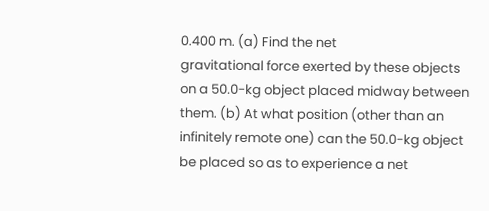0.400 m. (a) Find the net
gravitational force exerted by these objects
on a 50.0-kg object placed midway between
them. (b) At what position (other than an
infinitely remote one) can the 50.0-kg object
be placed so as to experience a net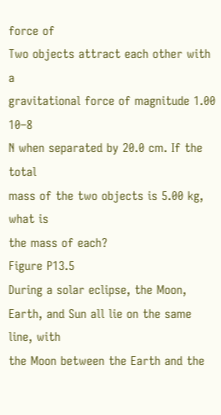force of
Two objects attract each other with a
gravitational force of magnitude 1.00 10–8
N when separated by 20.0 cm. If the total
mass of the two objects is 5.00 kg, what is
the mass of each?
Figure P13.5
During a solar eclipse, the Moon,
Earth, and Sun all lie on the same line, with
the Moon between the Earth and the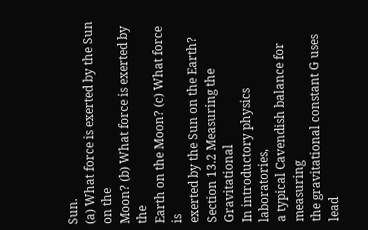Sun.
(a) What force is exerted by the Sun on the
Moon? (b) What force is exerted by the
Earth on the Moon? (c) What force is
exerted by the Sun on the Earth?
Section 13.2 Measuring the Gravitational
In introductory physics laboratories,
a typical Cavendish balance for measuring
the gravitational constant G uses lead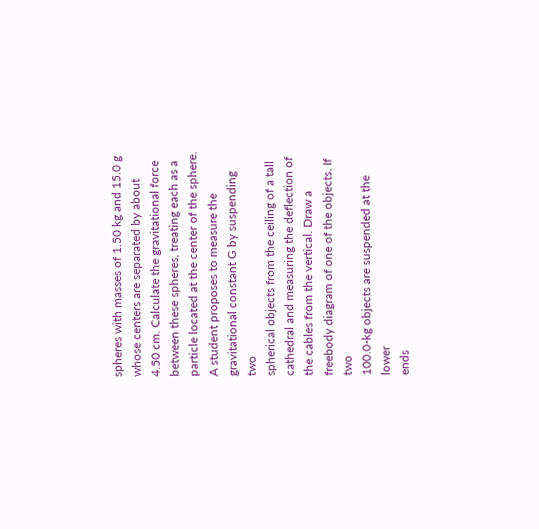spheres with masses of 1.50 kg and 15.0 g
whose centers are separated by about
4.50 cm. Calculate the gravitational force
between these spheres, treating each as a
particle located at the center of the sphere.
A student proposes to measure the
gravitational constant G by suspending two
spherical objects from the ceiling of a tall
cathedral and measuring the deflection of
the cables from the vertical. Draw a freebody diagram of one of the objects. If two
100.0-kg objects are suspended at the lower
ends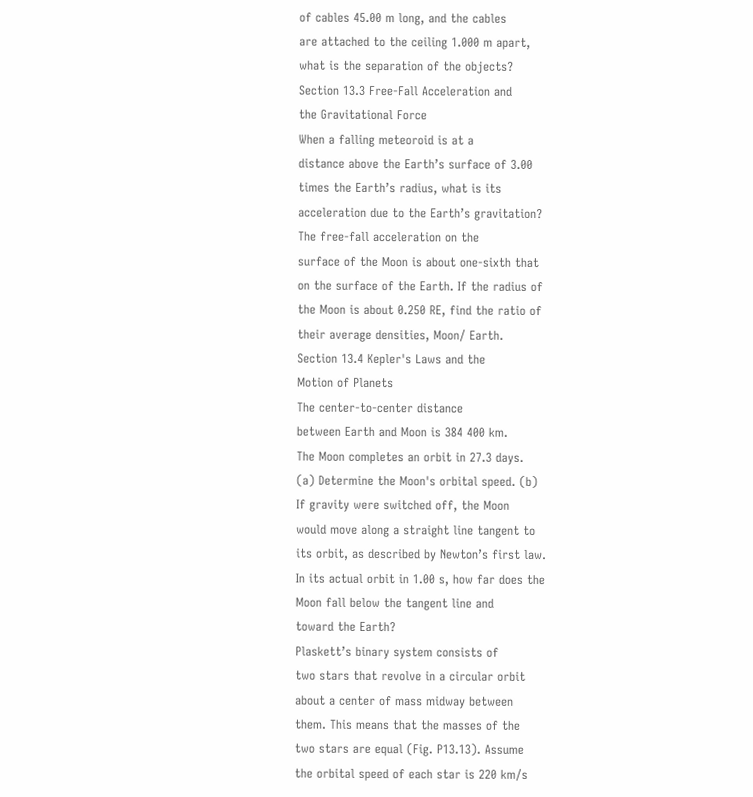of cables 45.00 m long, and the cables
are attached to the ceiling 1.000 m apart,
what is the separation of the objects?
Section 13.3 Free-Fall Acceleration and
the Gravitational Force
When a falling meteoroid is at a
distance above the Earth’s surface of 3.00
times the Earth’s radius, what is its
acceleration due to the Earth’s gravitation?
The free-fall acceleration on the
surface of the Moon is about one-sixth that
on the surface of the Earth. If the radius of
the Moon is about 0.250 RE, find the ratio of
their average densities, Moon/ Earth.
Section 13.4 Kepler's Laws and the
Motion of Planets
The center-to-center distance
between Earth and Moon is 384 400 km.
The Moon completes an orbit in 27.3 days.
(a) Determine the Moon's orbital speed. (b)
If gravity were switched off, the Moon
would move along a straight line tangent to
its orbit, as described by Newton’s first law.
In its actual orbit in 1.00 s, how far does the
Moon fall below the tangent line and
toward the Earth?
Plaskett’s binary system consists of
two stars that revolve in a circular orbit
about a center of mass midway between
them. This means that the masses of the
two stars are equal (Fig. P13.13). Assume
the orbital speed of each star is 220 km/s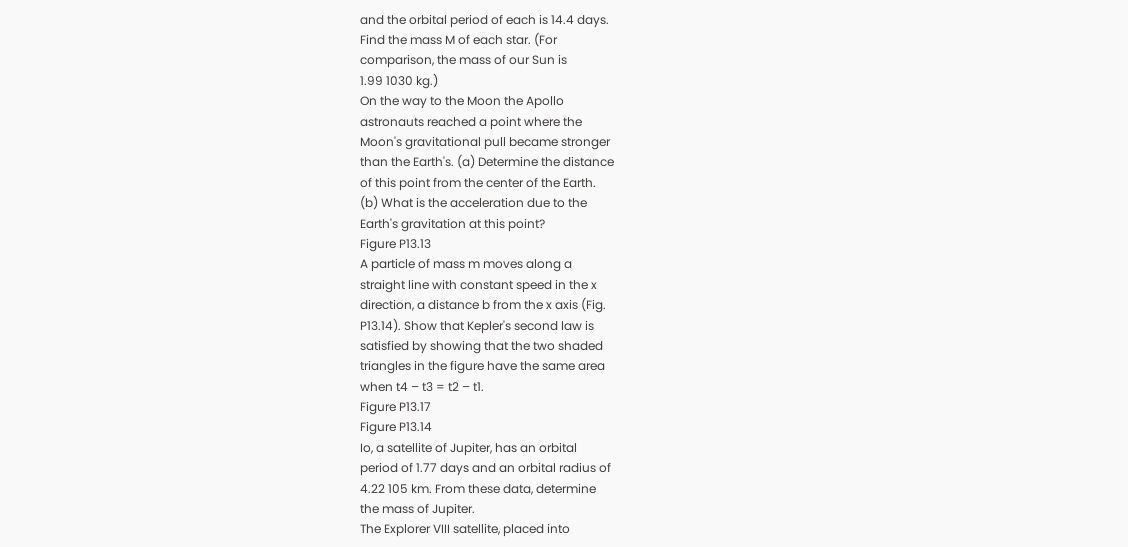and the orbital period of each is 14.4 days.
Find the mass M of each star. (For
comparison, the mass of our Sun is
1.99 1030 kg.)
On the way to the Moon the Apollo
astronauts reached a point where the
Moon's gravitational pull became stronger
than the Earth's. (a) Determine the distance
of this point from the center of the Earth.
(b) What is the acceleration due to the
Earth's gravitation at this point?
Figure P13.13
A particle of mass m moves along a
straight line with constant speed in the x
direction, a distance b from the x axis (Fig.
P13.14). Show that Kepler's second law is
satisfied by showing that the two shaded
triangles in the figure have the same area
when t4 – t3 = t2 – t1.
Figure P13.17
Figure P13.14
Io, a satellite of Jupiter, has an orbital
period of 1.77 days and an orbital radius of
4.22 105 km. From these data, determine
the mass of Jupiter.
The Explorer VIII satellite, placed into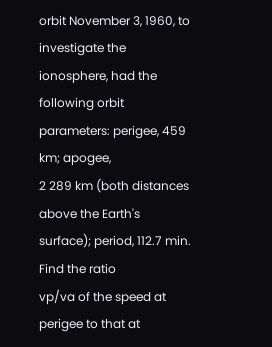orbit November 3, 1960, to investigate the
ionosphere, had the following orbit
parameters: perigee, 459 km; apogee,
2 289 km (both distances above the Earth's
surface); period, 112.7 min. Find the ratio
vp/va of the speed at perigee to that at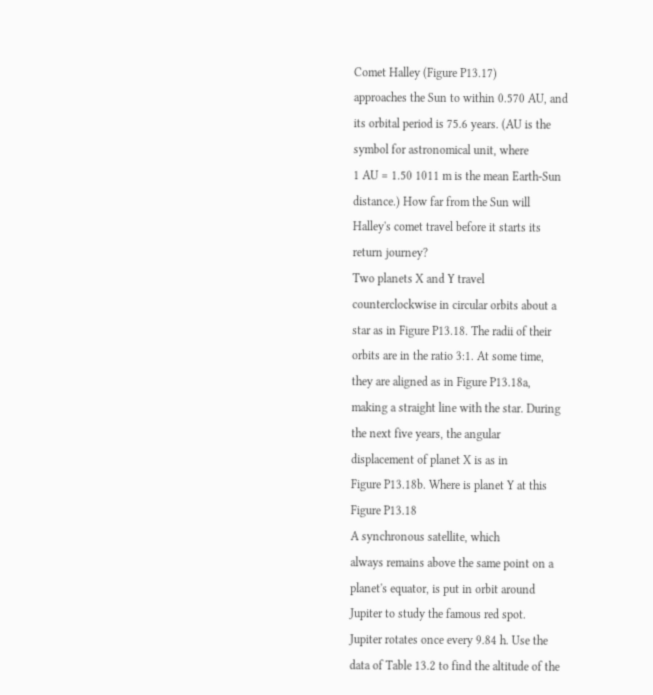Comet Halley (Figure P13.17)
approaches the Sun to within 0.570 AU, and
its orbital period is 75.6 years. (AU is the
symbol for astronomical unit, where
1 AU = 1.50 1011 m is the mean Earth-Sun
distance.) How far from the Sun will
Halley's comet travel before it starts its
return journey?
Two planets X and Y travel
counterclockwise in circular orbits about a
star as in Figure P13.18. The radii of their
orbits are in the ratio 3:1. At some time,
they are aligned as in Figure P13.18a,
making a straight line with the star. During
the next five years, the angular
displacement of planet X is as in
Figure P13.18b. Where is planet Y at this
Figure P13.18
A synchronous satellite, which
always remains above the same point on a
planet's equator, is put in orbit around
Jupiter to study the famous red spot.
Jupiter rotates once every 9.84 h. Use the
data of Table 13.2 to find the altitude of the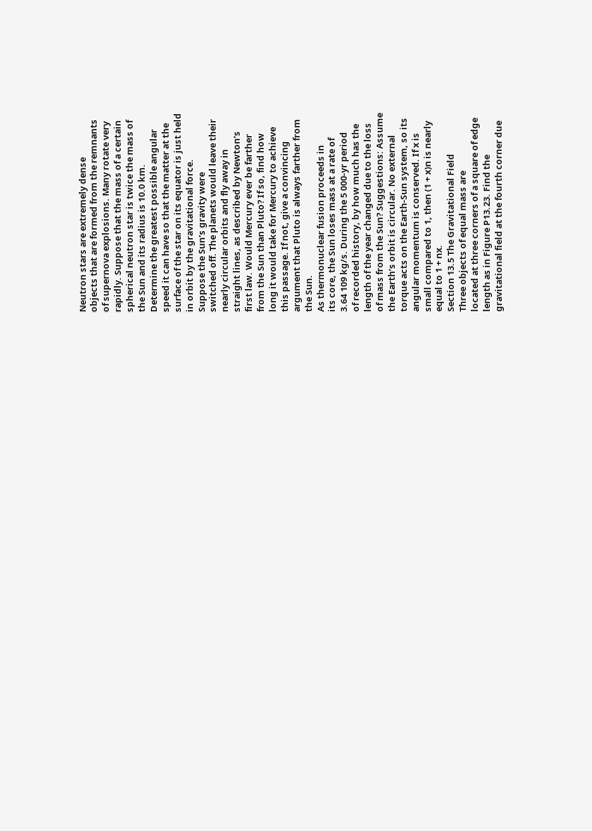Neutron stars are extremely dense
objects that are formed from the remnants
of supernova explosions. Many rotate very
rapidly. Suppose that the mass of a certain
spherical neutron star is twice the mass of
the Sun and its radius is 10.0 km.
Determine the greatest possible angular
speed it can have so that the matter at the
surface of the star on its equator is just held
in orbit by the gravitational force.
Suppose the Sun’s gravity were
switched off. The planets would leave their
nearly circular orbits and fly away in
straight lines, as described by Newton’s
first law. Would Mercury ever be farther
from the Sun than Pluto? If so, find how
long it would take for Mercury to achieve
this passage. If not, give a convincing
argument that Pluto is always farther from
the Sun.
As thermonuclear fusion proceeds in
its core, the Sun loses mass at a rate of
3.64 109 kg/s. During the 5 000-yr period
of recorded history, by how much has the
length of the year changed due to the loss
of mass from the Sun? Suggestions: Assume
the Earth’s orbit is circular. No external
torque acts on the Earth-Sun system, so its
angular momentum is conserved. If x is
small compared to 1, then (1 + x)n is nearly
equal to 1 + nx.
Section 13.5 The Gravitational Field
Three objects of equal mass are
located at three corners of a square of edge
length as in Figure P13.23. Find the
gravitational field at the fourth corner due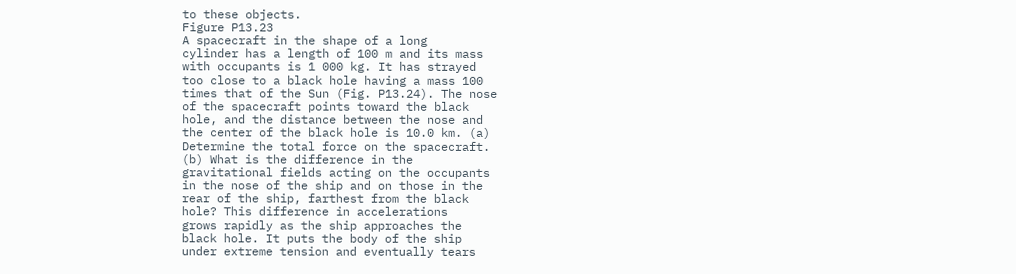to these objects.
Figure P13.23
A spacecraft in the shape of a long
cylinder has a length of 100 m and its mass
with occupants is 1 000 kg. It has strayed
too close to a black hole having a mass 100
times that of the Sun (Fig. P13.24). The nose
of the spacecraft points toward the black
hole, and the distance between the nose and
the center of the black hole is 10.0 km. (a)
Determine the total force on the spacecraft.
(b) What is the difference in the
gravitational fields acting on the occupants
in the nose of the ship and on those in the
rear of the ship, farthest from the black
hole? This difference in accelerations
grows rapidly as the ship approaches the
black hole. It puts the body of the ship
under extreme tension and eventually tears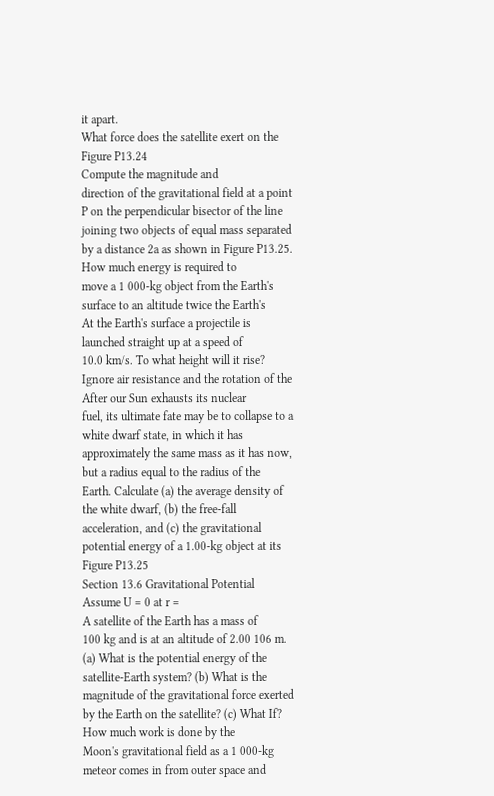it apart.
What force does the satellite exert on the
Figure P13.24
Compute the magnitude and
direction of the gravitational field at a point
P on the perpendicular bisector of the line
joining two objects of equal mass separated
by a distance 2a as shown in Figure P13.25.
How much energy is required to
move a 1 000-kg object from the Earth's
surface to an altitude twice the Earth's
At the Earth's surface a projectile is
launched straight up at a speed of
10.0 km/s. To what height will it rise?
Ignore air resistance and the rotation of the
After our Sun exhausts its nuclear
fuel, its ultimate fate may be to collapse to a
white dwarf state, in which it has
approximately the same mass as it has now,
but a radius equal to the radius of the
Earth. Calculate (a) the average density of
the white dwarf, (b) the free-fall
acceleration, and (c) the gravitational
potential energy of a 1.00-kg object at its
Figure P13.25
Section 13.6 Gravitational Potential
Assume U = 0 at r =
A satellite of the Earth has a mass of
100 kg and is at an altitude of 2.00 106 m.
(a) What is the potential energy of the
satellite-Earth system? (b) What is the
magnitude of the gravitational force exerted
by the Earth on the satellite? (c) What If?
How much work is done by the
Moon's gravitational field as a 1 000-kg
meteor comes in from outer space and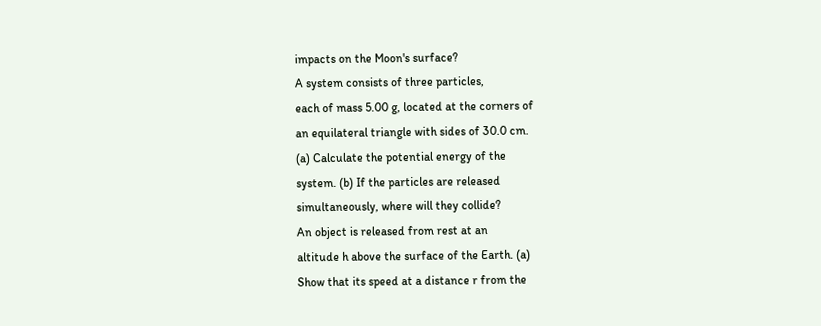impacts on the Moon's surface?
A system consists of three particles,
each of mass 5.00 g, located at the corners of
an equilateral triangle with sides of 30.0 cm.
(a) Calculate the potential energy of the
system. (b) If the particles are released
simultaneously, where will they collide?
An object is released from rest at an
altitude h above the surface of the Earth. (a)
Show that its speed at a distance r from the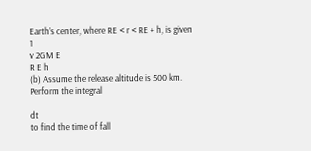Earth’s center, where RE < r < RE + h, is given
1
v 2GM E
R E h
(b) Assume the release altitude is 500 km.
Perform the integral

dt
to find the time of fall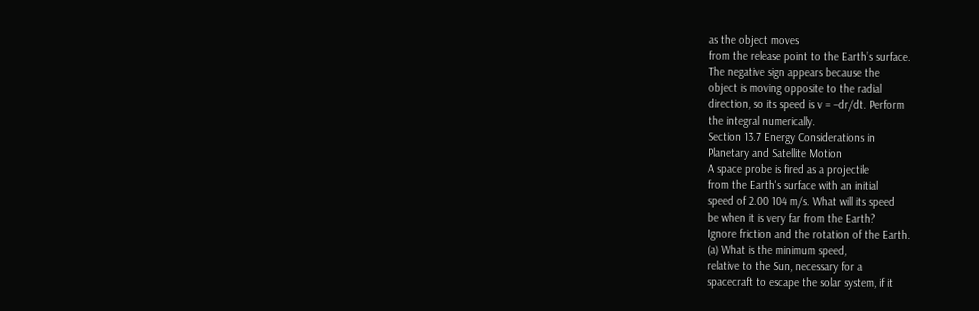as the object moves
from the release point to the Earth’s surface.
The negative sign appears because the
object is moving opposite to the radial
direction, so its speed is v = –dr/dt. Perform
the integral numerically.
Section 13.7 Energy Considerations in
Planetary and Satellite Motion
A space probe is fired as a projectile
from the Earth's surface with an initial
speed of 2.00 104 m/s. What will its speed
be when it is very far from the Earth?
Ignore friction and the rotation of the Earth.
(a) What is the minimum speed,
relative to the Sun, necessary for a
spacecraft to escape the solar system, if it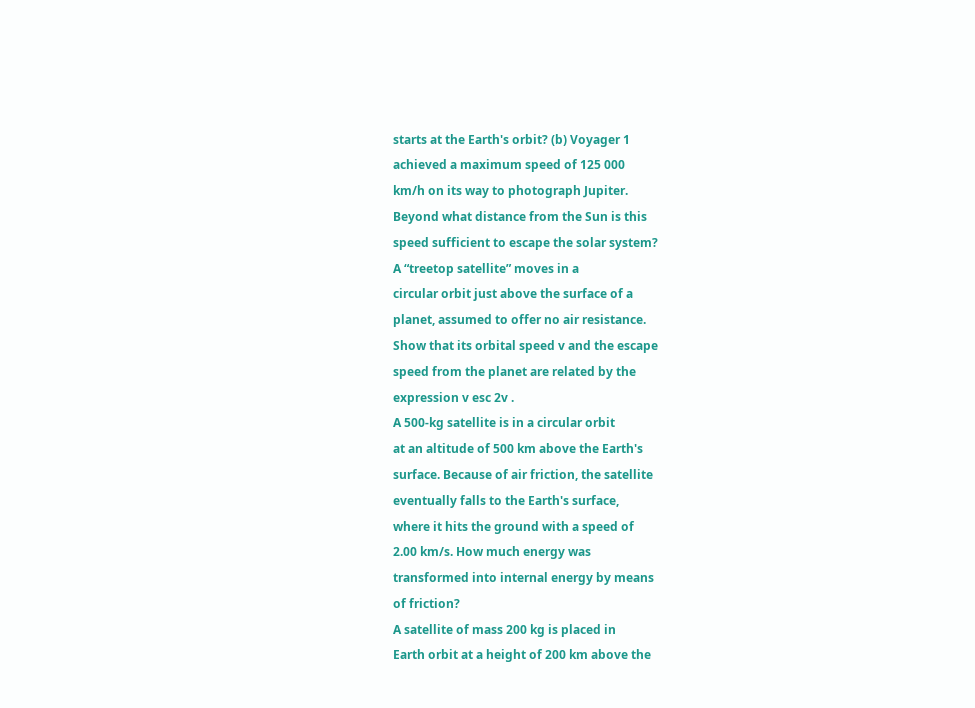starts at the Earth's orbit? (b) Voyager 1
achieved a maximum speed of 125 000
km/h on its way to photograph Jupiter.
Beyond what distance from the Sun is this
speed sufficient to escape the solar system?
A “treetop satellite” moves in a
circular orbit just above the surface of a
planet, assumed to offer no air resistance.
Show that its orbital speed v and the escape
speed from the planet are related by the
expression v esc 2v .
A 500-kg satellite is in a circular orbit
at an altitude of 500 km above the Earth's
surface. Because of air friction, the satellite
eventually falls to the Earth's surface,
where it hits the ground with a speed of
2.00 km/s. How much energy was
transformed into internal energy by means
of friction?
A satellite of mass 200 kg is placed in
Earth orbit at a height of 200 km above the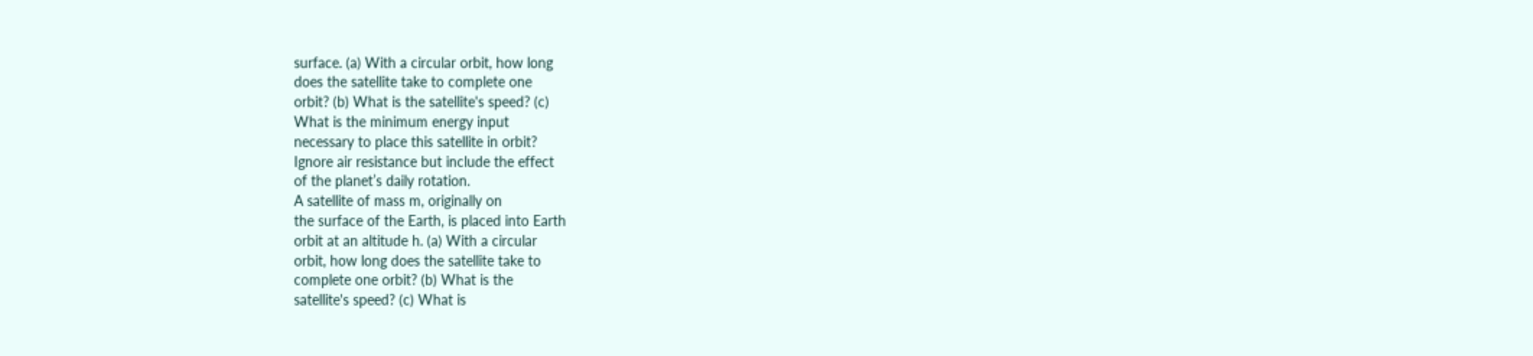surface. (a) With a circular orbit, how long
does the satellite take to complete one
orbit? (b) What is the satellite's speed? (c)
What is the minimum energy input
necessary to place this satellite in orbit?
Ignore air resistance but include the effect
of the planet’s daily rotation.
A satellite of mass m, originally on
the surface of the Earth, is placed into Earth
orbit at an altitude h. (a) With a circular
orbit, how long does the satellite take to
complete one orbit? (b) What is the
satellite's speed? (c) What is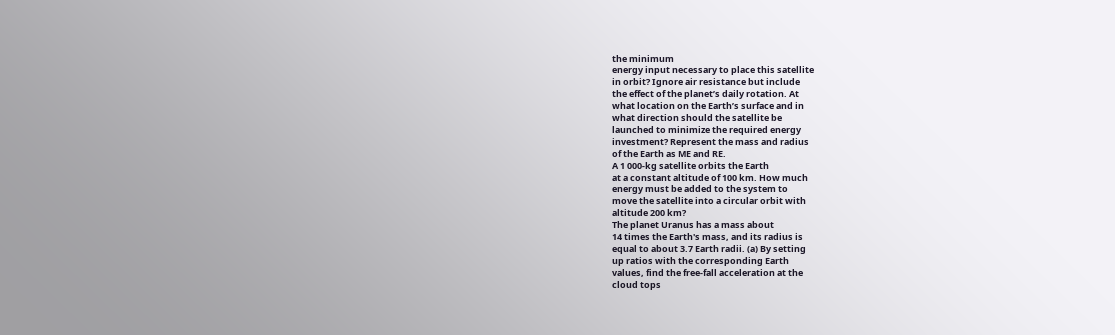the minimum
energy input necessary to place this satellite
in orbit? Ignore air resistance but include
the effect of the planet’s daily rotation. At
what location on the Earth’s surface and in
what direction should the satellite be
launched to minimize the required energy
investment? Represent the mass and radius
of the Earth as ME and RE.
A 1 000-kg satellite orbits the Earth
at a constant altitude of 100 km. How much
energy must be added to the system to
move the satellite into a circular orbit with
altitude 200 km?
The planet Uranus has a mass about
14 times the Earth's mass, and its radius is
equal to about 3.7 Earth radii. (a) By setting
up ratios with the corresponding Earth
values, find the free-fall acceleration at the
cloud tops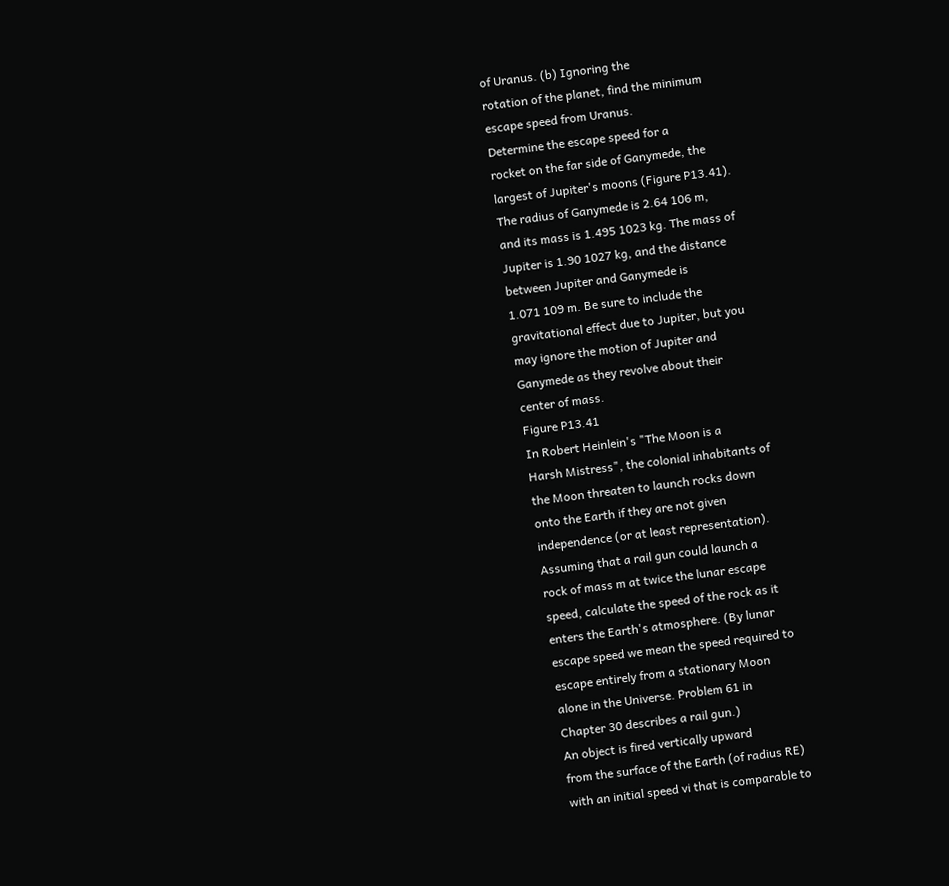of Uranus. (b) Ignoring the
rotation of the planet, find the minimum
escape speed from Uranus.
Determine the escape speed for a
rocket on the far side of Ganymede, the
largest of Jupiter's moons (Figure P13.41).
The radius of Ganymede is 2.64 106 m,
and its mass is 1.495 1023 kg. The mass of
Jupiter is 1.90 1027 kg, and the distance
between Jupiter and Ganymede is
1.071 109 m. Be sure to include the
gravitational effect due to Jupiter, but you
may ignore the motion of Jupiter and
Ganymede as they revolve about their
center of mass.
Figure P13.41
In Robert Heinlein's "The Moon is a
Harsh Mistress", the colonial inhabitants of
the Moon threaten to launch rocks down
onto the Earth if they are not given
independence (or at least representation).
Assuming that a rail gun could launch a
rock of mass m at twice the lunar escape
speed, calculate the speed of the rock as it
enters the Earth's atmosphere. (By lunar
escape speed we mean the speed required to
escape entirely from a stationary Moon
alone in the Universe. Problem 61 in
Chapter 30 describes a rail gun.)
An object is fired vertically upward
from the surface of the Earth (of radius RE)
with an initial speed vi that is comparable to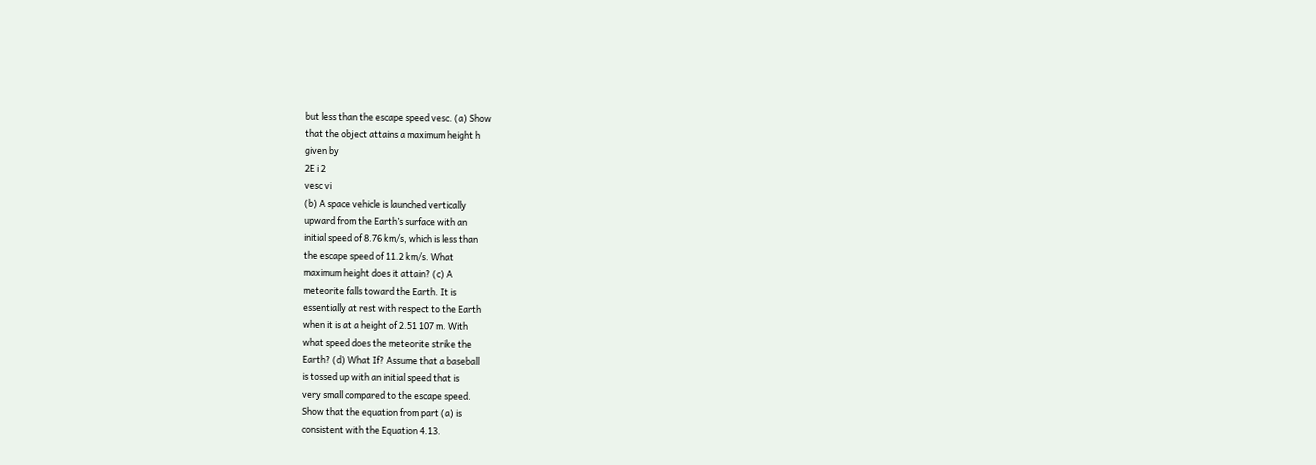but less than the escape speed vesc. (a) Show
that the object attains a maximum height h
given by
2E i 2
vesc vi
(b) A space vehicle is launched vertically
upward from the Earth’s surface with an
initial speed of 8.76 km/s, which is less than
the escape speed of 11.2 km/s. What
maximum height does it attain? (c) A
meteorite falls toward the Earth. It is
essentially at rest with respect to the Earth
when it is at a height of 2.51 107 m. With
what speed does the meteorite strike the
Earth? (d) What If? Assume that a baseball
is tossed up with an initial speed that is
very small compared to the escape speed.
Show that the equation from part (a) is
consistent with the Equation 4.13.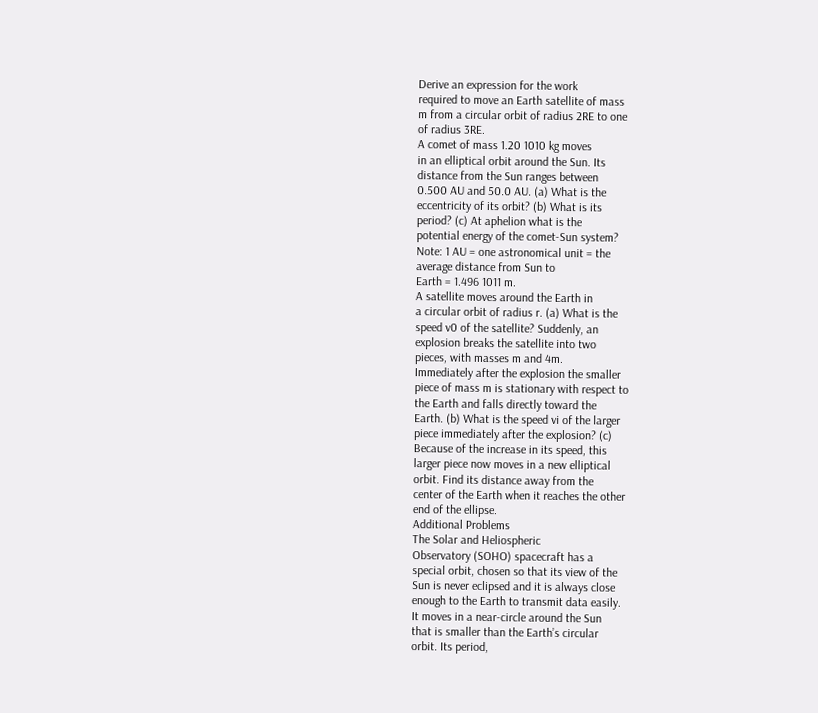Derive an expression for the work
required to move an Earth satellite of mass
m from a circular orbit of radius 2RE to one
of radius 3RE.
A comet of mass 1.20 1010 kg moves
in an elliptical orbit around the Sun. Its
distance from the Sun ranges between
0.500 AU and 50.0 AU. (a) What is the
eccentricity of its orbit? (b) What is its
period? (c) At aphelion what is the
potential energy of the comet-Sun system?
Note: 1 AU = one astronomical unit = the
average distance from Sun to
Earth = 1.496 1011 m.
A satellite moves around the Earth in
a circular orbit of radius r. (a) What is the
speed v0 of the satellite? Suddenly, an
explosion breaks the satellite into two
pieces, with masses m and 4m.
Immediately after the explosion the smaller
piece of mass m is stationary with respect to
the Earth and falls directly toward the
Earth. (b) What is the speed vi of the larger
piece immediately after the explosion? (c)
Because of the increase in its speed, this
larger piece now moves in a new elliptical
orbit. Find its distance away from the
center of the Earth when it reaches the other
end of the ellipse.
Additional Problems
The Solar and Heliospheric
Observatory (SOHO) spacecraft has a
special orbit, chosen so that its view of the
Sun is never eclipsed and it is always close
enough to the Earth to transmit data easily.
It moves in a near-circle around the Sun
that is smaller than the Earth’s circular
orbit. Its period,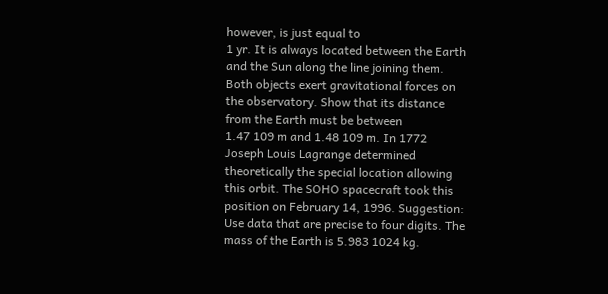however, is just equal to
1 yr. It is always located between the Earth
and the Sun along the line joining them.
Both objects exert gravitational forces on
the observatory. Show that its distance
from the Earth must be between
1.47 109 m and 1.48 109 m. In 1772
Joseph Louis Lagrange determined
theoretically the special location allowing
this orbit. The SOHO spacecraft took this
position on February 14, 1996. Suggestion:
Use data that are precise to four digits. The
mass of the Earth is 5.983 1024 kg.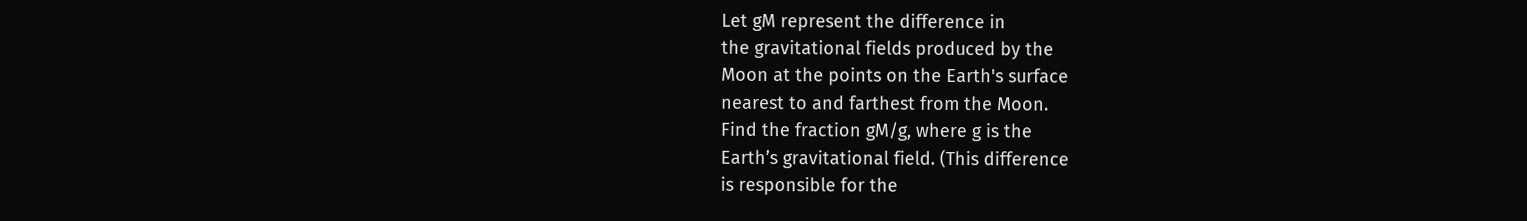Let gM represent the difference in
the gravitational fields produced by the
Moon at the points on the Earth's surface
nearest to and farthest from the Moon.
Find the fraction gM/g, where g is the
Earth’s gravitational field. (This difference
is responsible for the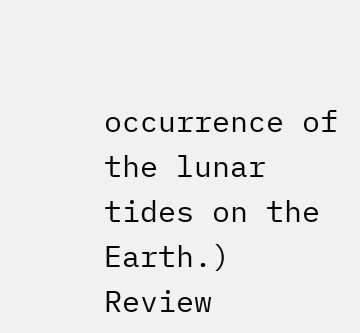occurrence of the lunar
tides on the Earth.)
Review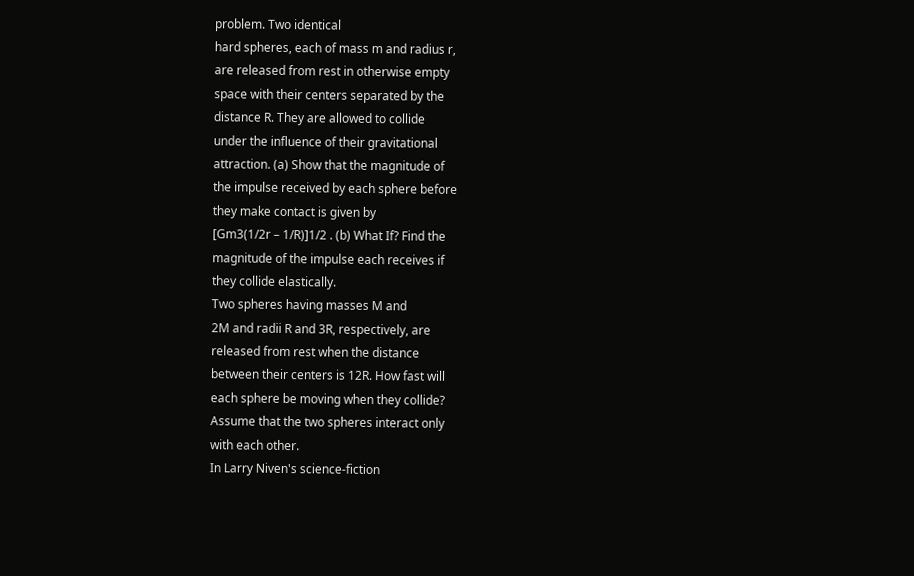problem. Two identical
hard spheres, each of mass m and radius r,
are released from rest in otherwise empty
space with their centers separated by the
distance R. They are allowed to collide
under the influence of their gravitational
attraction. (a) Show that the magnitude of
the impulse received by each sphere before
they make contact is given by
[Gm3(1/2r – 1/R)]1/2 . (b) What If? Find the
magnitude of the impulse each receives if
they collide elastically.
Two spheres having masses M and
2M and radii R and 3R, respectively, are
released from rest when the distance
between their centers is 12R. How fast will
each sphere be moving when they collide?
Assume that the two spheres interact only
with each other.
In Larry Niven's science-fiction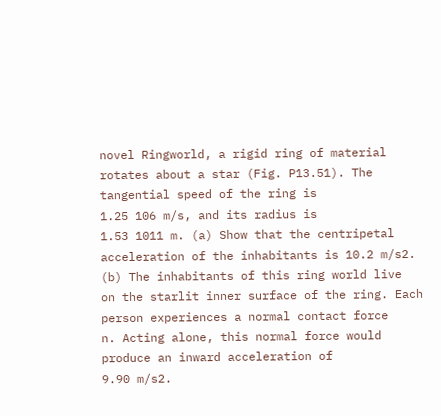novel Ringworld, a rigid ring of material
rotates about a star (Fig. P13.51). The
tangential speed of the ring is
1.25 106 m/s, and its radius is
1.53 1011 m. (a) Show that the centripetal
acceleration of the inhabitants is 10.2 m/s2.
(b) The inhabitants of this ring world live
on the starlit inner surface of the ring. Each
person experiences a normal contact force
n. Acting alone, this normal force would
produce an inward acceleration of
9.90 m/s2.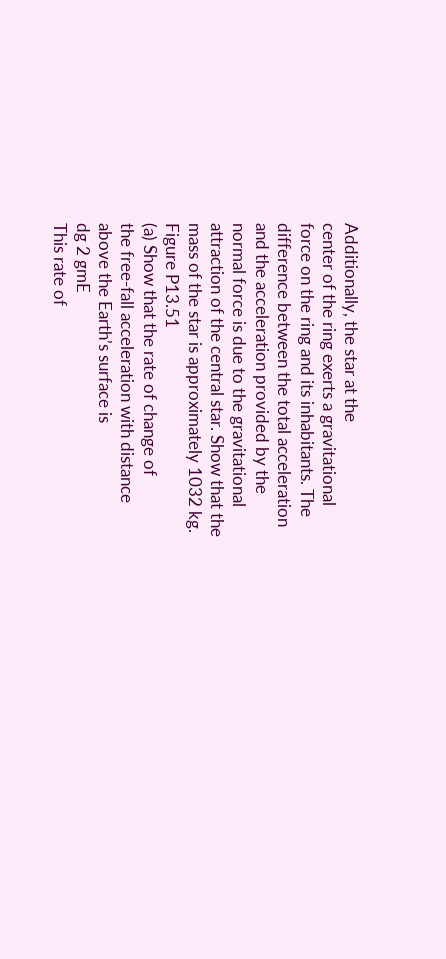Additionally, the star at the
center of the ring exerts a gravitational
force on the ring and its inhabitants. The
difference between the total acceleration
and the acceleration provided by the
normal force is due to the gravitational
attraction of the central star. Show that the
mass of the star is approximately 1032 kg.
Figure P13.51
(a) Show that the rate of change of
the free-fall acceleration with distance
above the Earth’s surface is
dg 2 gmE
This rate of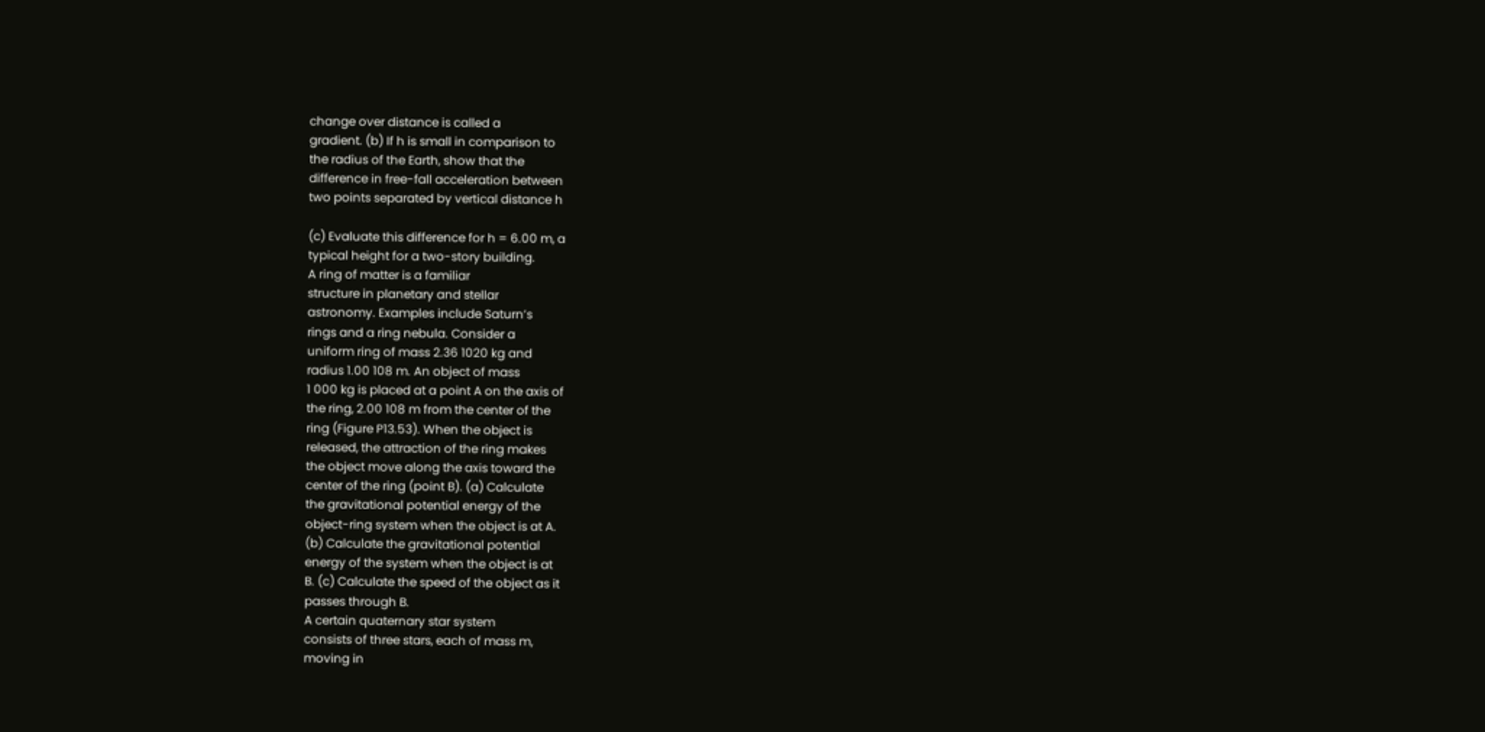change over distance is called a
gradient. (b) If h is small in comparison to
the radius of the Earth, show that the
difference in free-fall acceleration between
two points separated by vertical distance h

(c) Evaluate this difference for h = 6.00 m, a
typical height for a two-story building.
A ring of matter is a familiar
structure in planetary and stellar
astronomy. Examples include Saturn’s
rings and a ring nebula. Consider a
uniform ring of mass 2.36 1020 kg and
radius 1.00 108 m. An object of mass
1 000 kg is placed at a point A on the axis of
the ring, 2.00 108 m from the center of the
ring (Figure P13.53). When the object is
released, the attraction of the ring makes
the object move along the axis toward the
center of the ring (point B). (a) Calculate
the gravitational potential energy of the
object-ring system when the object is at A.
(b) Calculate the gravitational potential
energy of the system when the object is at
B. (c) Calculate the speed of the object as it
passes through B.
A certain quaternary star system
consists of three stars, each of mass m,
moving in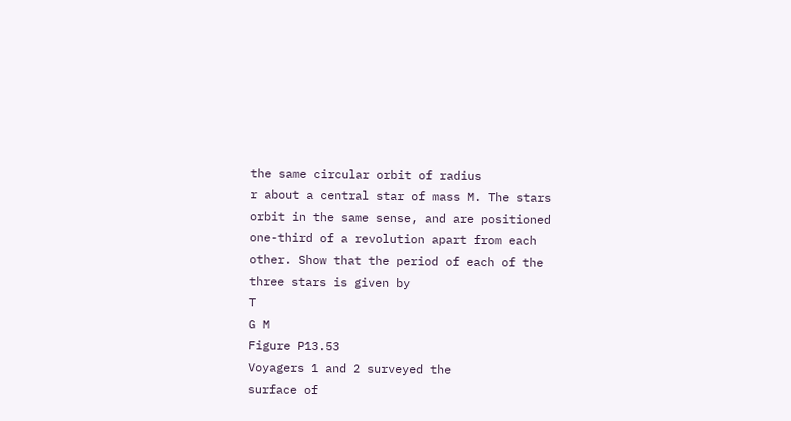the same circular orbit of radius
r about a central star of mass M. The stars
orbit in the same sense, and are positioned
one-third of a revolution apart from each
other. Show that the period of each of the
three stars is given by
T
G M
Figure P13.53
Voyagers 1 and 2 surveyed the
surface of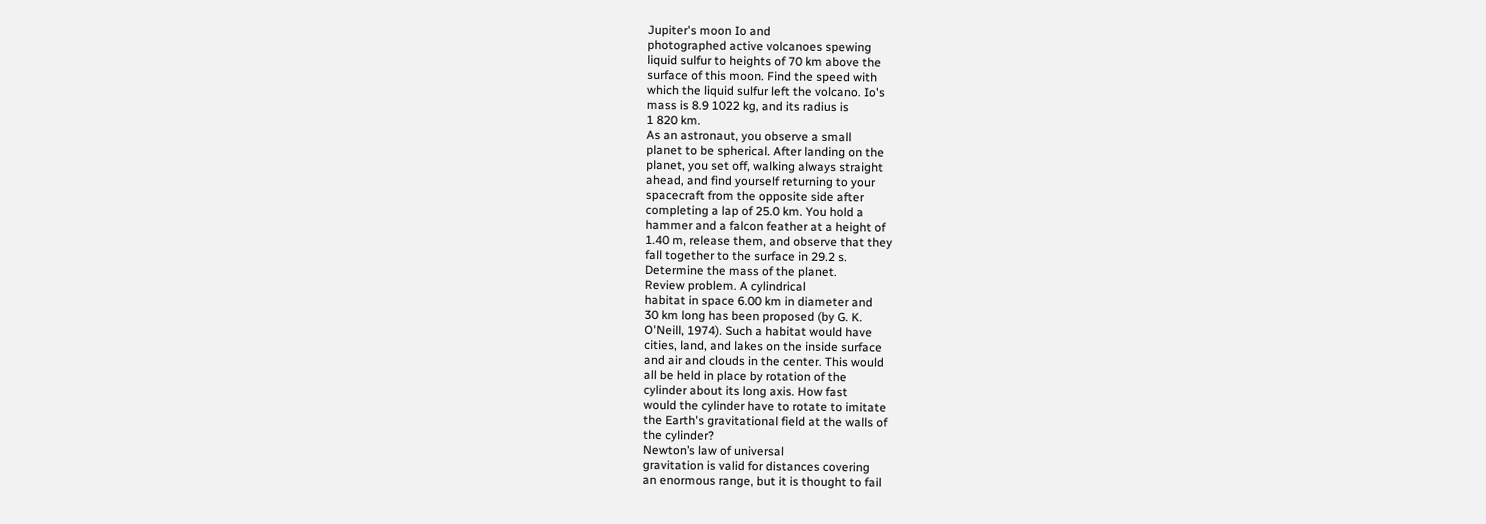Jupiter's moon Io and
photographed active volcanoes spewing
liquid sulfur to heights of 70 km above the
surface of this moon. Find the speed with
which the liquid sulfur left the volcano. Io's
mass is 8.9 1022 kg, and its radius is
1 820 km.
As an astronaut, you observe a small
planet to be spherical. After landing on the
planet, you set off, walking always straight
ahead, and find yourself returning to your
spacecraft from the opposite side after
completing a lap of 25.0 km. You hold a
hammer and a falcon feather at a height of
1.40 m, release them, and observe that they
fall together to the surface in 29.2 s.
Determine the mass of the planet.
Review problem. A cylindrical
habitat in space 6.00 km in diameter and
30 km long has been proposed (by G. K.
O'Neill, 1974). Such a habitat would have
cities, land, and lakes on the inside surface
and air and clouds in the center. This would
all be held in place by rotation of the
cylinder about its long axis. How fast
would the cylinder have to rotate to imitate
the Earth's gravitational field at the walls of
the cylinder?
Newton’s law of universal
gravitation is valid for distances covering
an enormous range, but it is thought to fail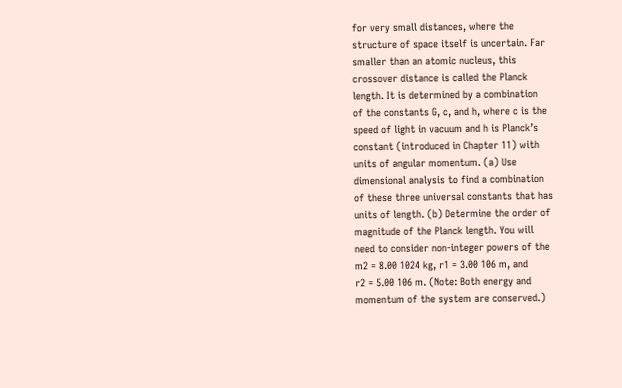for very small distances, where the
structure of space itself is uncertain. Far
smaller than an atomic nucleus, this
crossover distance is called the Planck
length. It is determined by a combination
of the constants G, c, and h, where c is the
speed of light in vacuum and h is Planck’s
constant (introduced in Chapter 11) with
units of angular momentum. (a) Use
dimensional analysis to find a combination
of these three universal constants that has
units of length. (b) Determine the order of
magnitude of the Planck length. You will
need to consider non-integer powers of the
m2 = 8.00 1024 kg, r1 = 3.00 106 m, and
r2 = 5.00 106 m. (Note: Both energy and
momentum of the system are conserved.)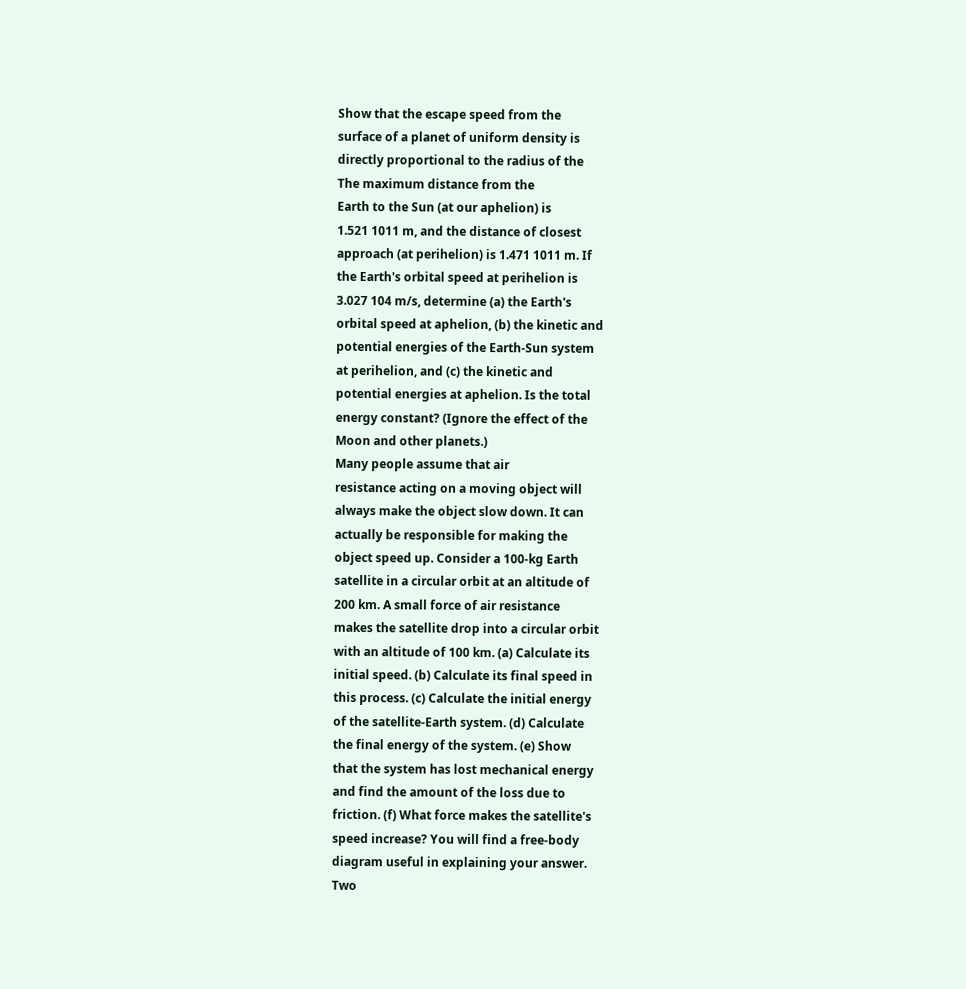Show that the escape speed from the
surface of a planet of uniform density is
directly proportional to the radius of the
The maximum distance from the
Earth to the Sun (at our aphelion) is
1.521 1011 m, and the distance of closest
approach (at perihelion) is 1.471 1011 m. If
the Earth's orbital speed at perihelion is
3.027 104 m/s, determine (a) the Earth's
orbital speed at aphelion, (b) the kinetic and
potential energies of the Earth-Sun system
at perihelion, and (c) the kinetic and
potential energies at aphelion. Is the total
energy constant? (Ignore the effect of the
Moon and other planets.)
Many people assume that air
resistance acting on a moving object will
always make the object slow down. It can
actually be responsible for making the
object speed up. Consider a 100-kg Earth
satellite in a circular orbit at an altitude of
200 km. A small force of air resistance
makes the satellite drop into a circular orbit
with an altitude of 100 km. (a) Calculate its
initial speed. (b) Calculate its final speed in
this process. (c) Calculate the initial energy
of the satellite-Earth system. (d) Calculate
the final energy of the system. (e) Show
that the system has lost mechanical energy
and find the amount of the loss due to
friction. (f) What force makes the satellite's
speed increase? You will find a free-body
diagram useful in explaining your answer.
Two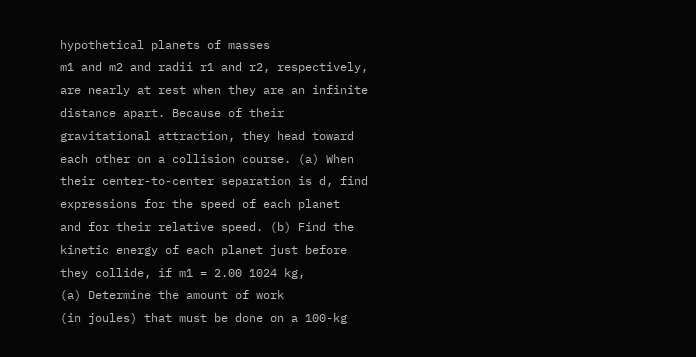hypothetical planets of masses
m1 and m2 and radii r1 and r2, respectively,
are nearly at rest when they are an infinite
distance apart. Because of their
gravitational attraction, they head toward
each other on a collision course. (a) When
their center-to-center separation is d, find
expressions for the speed of each planet
and for their relative speed. (b) Find the
kinetic energy of each planet just before
they collide, if m1 = 2.00 1024 kg,
(a) Determine the amount of work
(in joules) that must be done on a 100-kg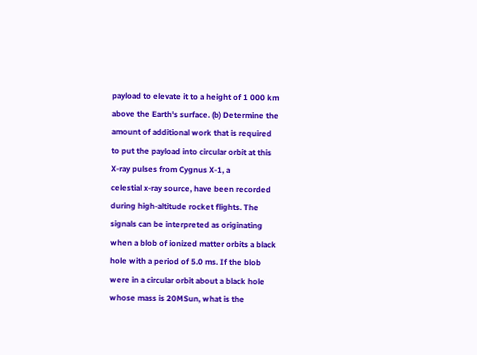payload to elevate it to a height of 1 000 km
above the Earth's surface. (b) Determine the
amount of additional work that is required
to put the payload into circular orbit at this
X-ray pulses from Cygnus X-1, a
celestial x-ray source, have been recorded
during high-altitude rocket flights. The
signals can be interpreted as originating
when a blob of ionized matter orbits a black
hole with a period of 5.0 ms. If the blob
were in a circular orbit about a black hole
whose mass is 20MSun, what is the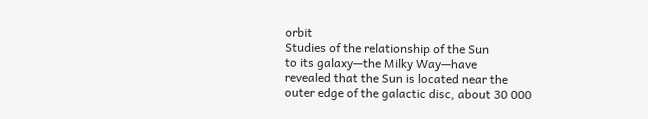orbit
Studies of the relationship of the Sun
to its galaxy—the Milky Way—have
revealed that the Sun is located near the
outer edge of the galactic disc, about 30 000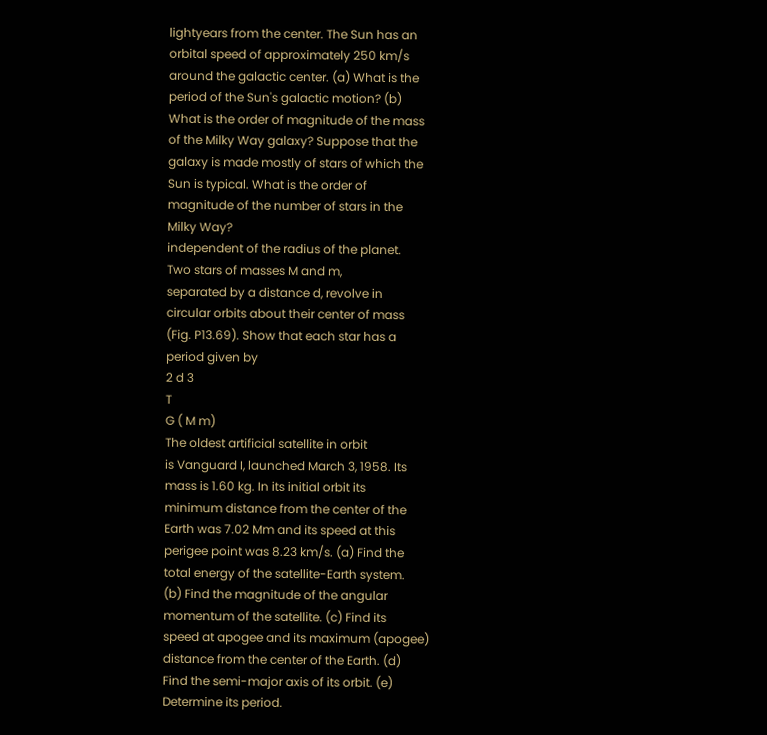lightyears from the center. The Sun has an
orbital speed of approximately 250 km/s
around the galactic center. (a) What is the
period of the Sun's galactic motion? (b)
What is the order of magnitude of the mass
of the Milky Way galaxy? Suppose that the
galaxy is made mostly of stars of which the
Sun is typical. What is the order of
magnitude of the number of stars in the
Milky Way?
independent of the radius of the planet.
Two stars of masses M and m,
separated by a distance d, revolve in
circular orbits about their center of mass
(Fig. P13.69). Show that each star has a
period given by
2 d 3
T
G ( M m)
The oldest artificial satellite in orbit
is Vanguard I, launched March 3, 1958. Its
mass is 1.60 kg. In its initial orbit its
minimum distance from the center of the
Earth was 7.02 Mm and its speed at this
perigee point was 8.23 km/s. (a) Find the
total energy of the satellite-Earth system.
(b) Find the magnitude of the angular
momentum of the satellite. (c) Find its
speed at apogee and its maximum (apogee)
distance from the center of the Earth. (d)
Find the semi-major axis of its orbit. (e)
Determine its period.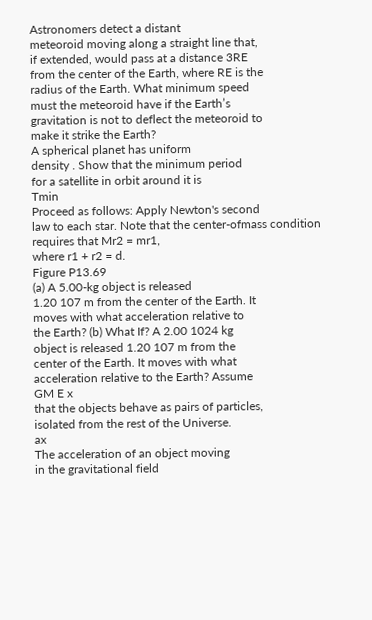Astronomers detect a distant
meteoroid moving along a straight line that,
if extended, would pass at a distance 3RE
from the center of the Earth, where RE is the
radius of the Earth. What minimum speed
must the meteoroid have if the Earth’s
gravitation is not to deflect the meteoroid to
make it strike the Earth?
A spherical planet has uniform
density . Show that the minimum period
for a satellite in orbit around it is
Tmin
Proceed as follows: Apply Newton's second
law to each star. Note that the center-ofmass condition requires that Mr2 = mr1,
where r1 + r2 = d.
Figure P13.69
(a) A 5.00-kg object is released
1.20 107 m from the center of the Earth. It
moves with what acceleration relative to
the Earth? (b) What If? A 2.00 1024 kg
object is released 1.20 107 m from the
center of the Earth. It moves with what
acceleration relative to the Earth? Assume
GM E x
that the objects behave as pairs of particles,
isolated from the rest of the Universe.
ax
The acceleration of an object moving
in the gravitational field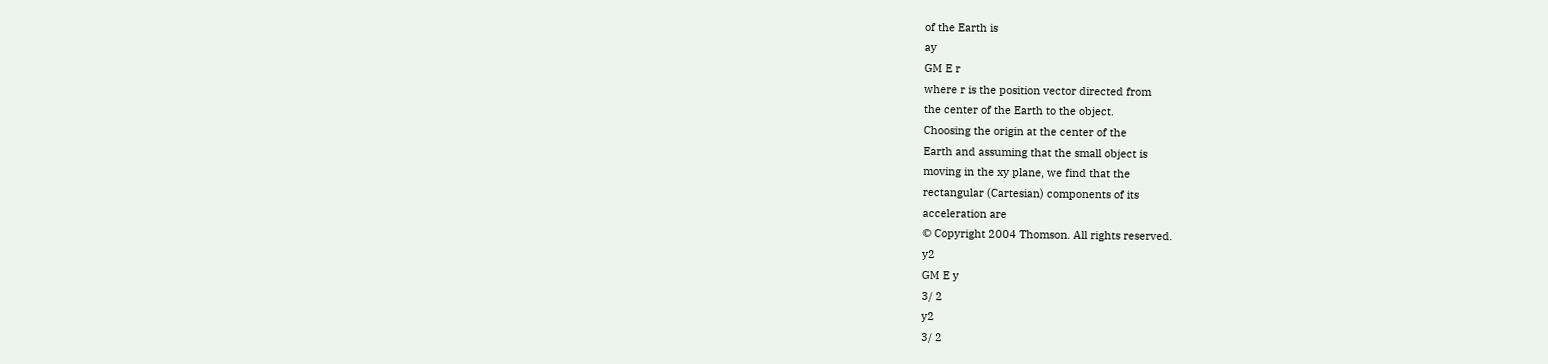of the Earth is
ay
GM E r
where r is the position vector directed from
the center of the Earth to the object.
Choosing the origin at the center of the
Earth and assuming that the small object is
moving in the xy plane, we find that the
rectangular (Cartesian) components of its
acceleration are
© Copyright 2004 Thomson. All rights reserved.
y2
GM E y
3/ 2
y2
3/ 2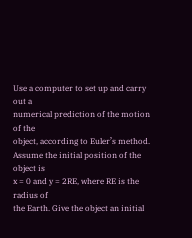Use a computer to set up and carry out a
numerical prediction of the motion of the
object, according to Euler’s method.
Assume the initial position of the object is
x = 0 and y = 2RE, where RE is the radius of
the Earth. Give the object an initial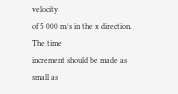velocity
of 5 000 m/s in the x direction. The time
increment should be made as small as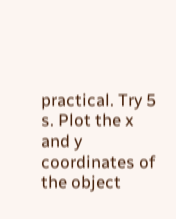practical. Try 5 s. Plot the x and y
coordinates of the object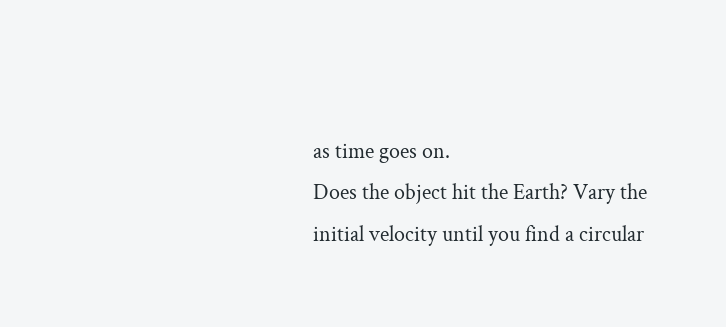as time goes on.
Does the object hit the Earth? Vary the
initial velocity until you find a circular